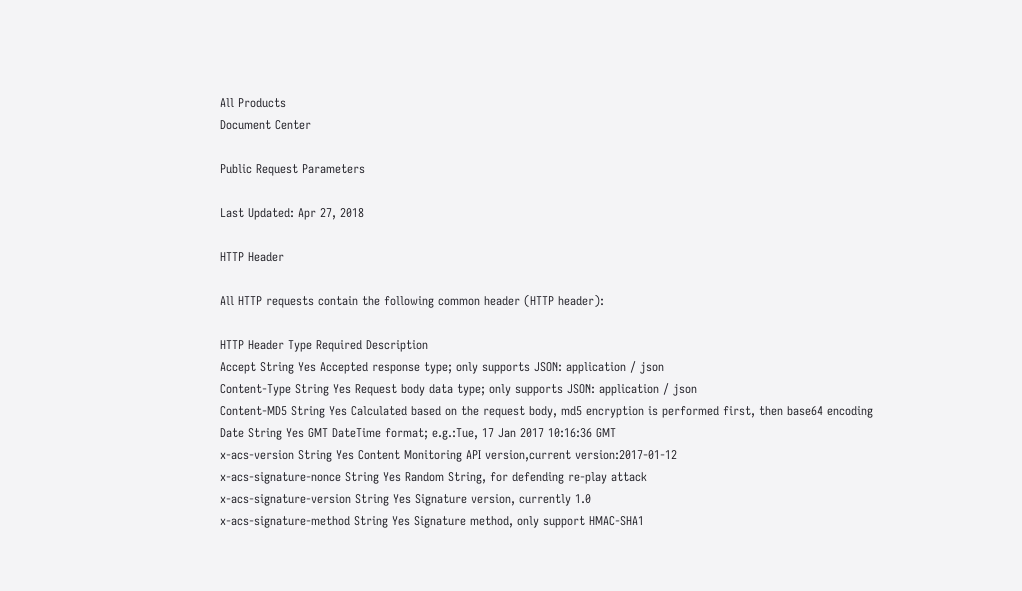All Products
Document Center

Public Request Parameters

Last Updated: Apr 27, 2018

HTTP Header

All HTTP requests contain the following common header (HTTP header):

HTTP Header Type Required Description
Accept String Yes Accepted response type; only supports JSON: application / json
Content-Type String Yes Request body data type; only supports JSON: application / json
Content-MD5 String Yes Calculated based on the request body, md5 encryption is performed first, then base64 encoding
Date String Yes GMT DateTime format; e.g.:Tue, 17 Jan 2017 10:16:36 GMT
x-acs-version String Yes Content Monitoring API version,current version:2017-01-12
x-acs-signature-nonce String Yes Random String, for defending re-play attack
x-acs-signature-version String Yes Signature version, currently 1.0
x-acs-signature-method String Yes Signature method, only support HMAC-SHA1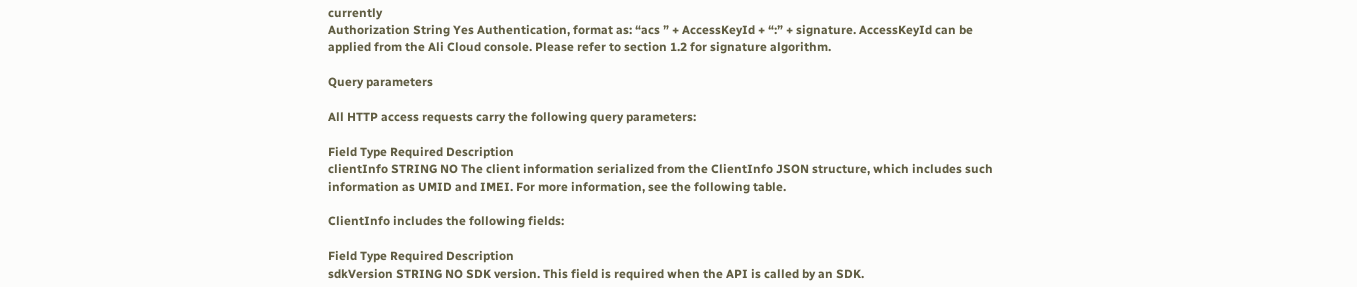currently
Authorization String Yes Authentication, format as: “acs ” + AccessKeyId + “:” + signature. AccessKeyId can be applied from the Ali Cloud console. Please refer to section 1.2 for signature algorithm.

Query parameters

All HTTP access requests carry the following query parameters:

Field Type Required Description
clientInfo STRING NO The client information serialized from the ClientInfo JSON structure, which includes such information as UMID and IMEI. For more information, see the following table.

ClientInfo includes the following fields:

Field Type Required Description
sdkVersion STRING NO SDK version. This field is required when the API is called by an SDK.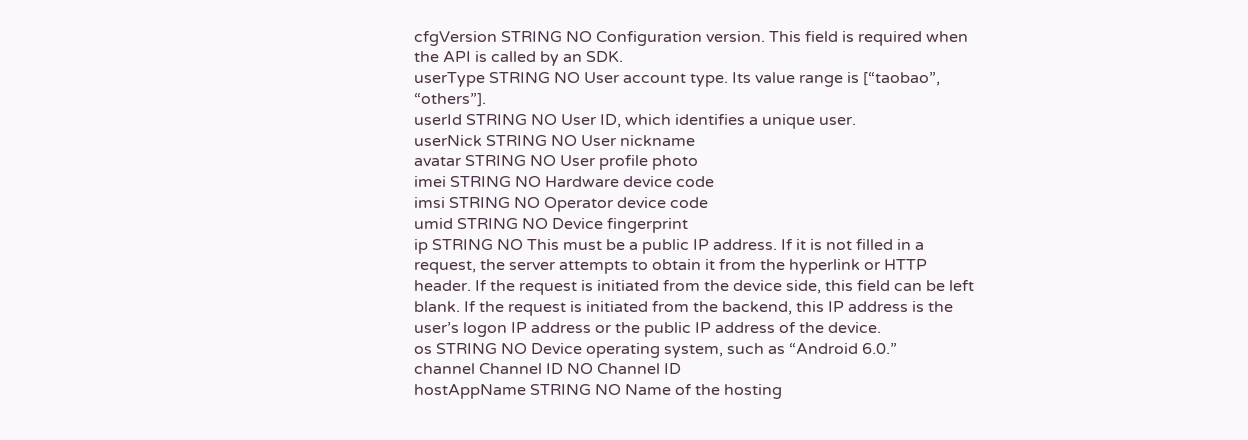cfgVersion STRING NO Configuration version. This field is required when the API is called by an SDK.
userType STRING NO User account type. Its value range is [“taobao”, “others”].
userId STRING NO User ID, which identifies a unique user.
userNick STRING NO User nickname
avatar STRING NO User profile photo
imei STRING NO Hardware device code
imsi STRING NO Operator device code
umid STRING NO Device fingerprint
ip STRING NO This must be a public IP address. If it is not filled in a request, the server attempts to obtain it from the hyperlink or HTTP header. If the request is initiated from the device side, this field can be left blank. If the request is initiated from the backend, this IP address is the user’s logon IP address or the public IP address of the device.
os STRING NO Device operating system, such as “Android 6.0.”
channel Channel ID NO Channel ID
hostAppName STRING NO Name of the hosting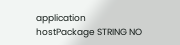application
hostPackage STRING NO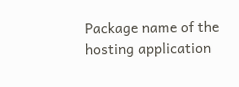Package name of the hosting application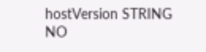hostVersion STRING NO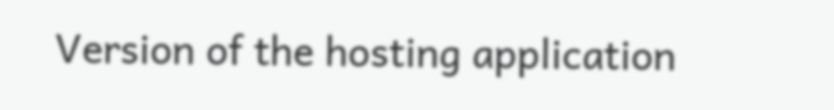Version of the hosting application